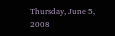Thursday, June 5, 2008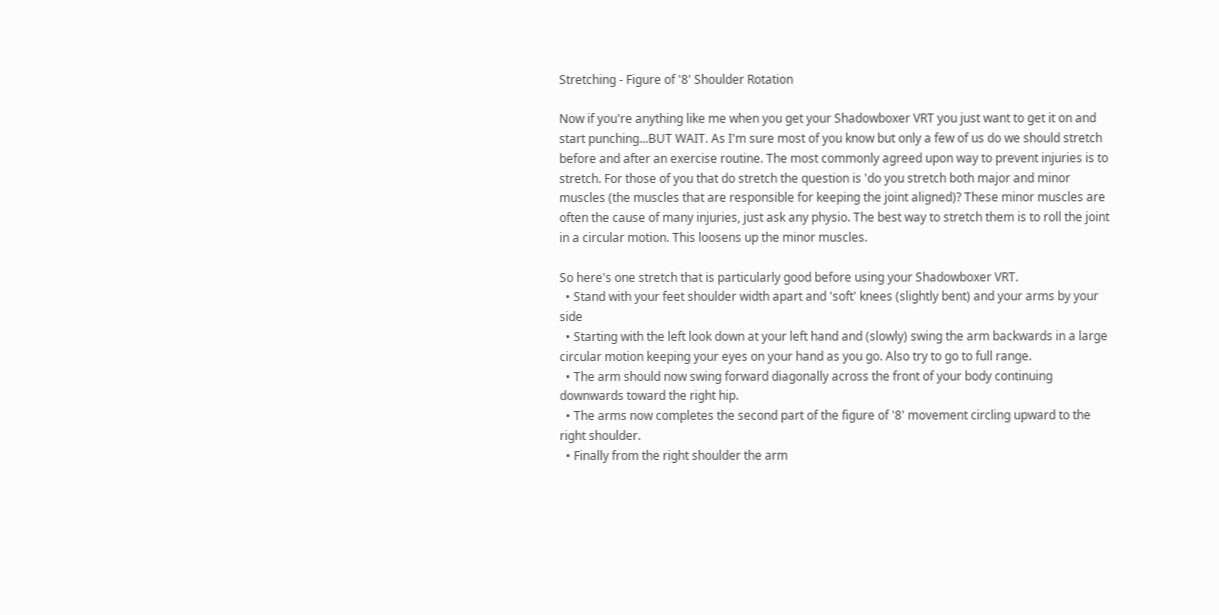Stretching - Figure of '8' Shoulder Rotation

Now if you're anything like me when you get your Shadowboxer VRT you just want to get it on and start punching...BUT WAIT. As I'm sure most of you know but only a few of us do we should stretch before and after an exercise routine. The most commonly agreed upon way to prevent injuries is to stretch. For those of you that do stretch the question is 'do you stretch both major and minor muscles (the muscles that are responsible for keeping the joint aligned)? These minor muscles are often the cause of many injuries, just ask any physio. The best way to stretch them is to roll the joint in a circular motion. This loosens up the minor muscles.

So here's one stretch that is particularly good before using your Shadowboxer VRT.
  • Stand with your feet shoulder width apart and 'soft' knees (slightly bent) and your arms by your side
  • Starting with the left look down at your left hand and (slowly) swing the arm backwards in a large circular motion keeping your eyes on your hand as you go. Also try to go to full range.
  • The arm should now swing forward diagonally across the front of your body continuing downwards toward the right hip.
  • The arms now completes the second part of the figure of '8' movement circling upward to the right shoulder.
  • Finally from the right shoulder the arm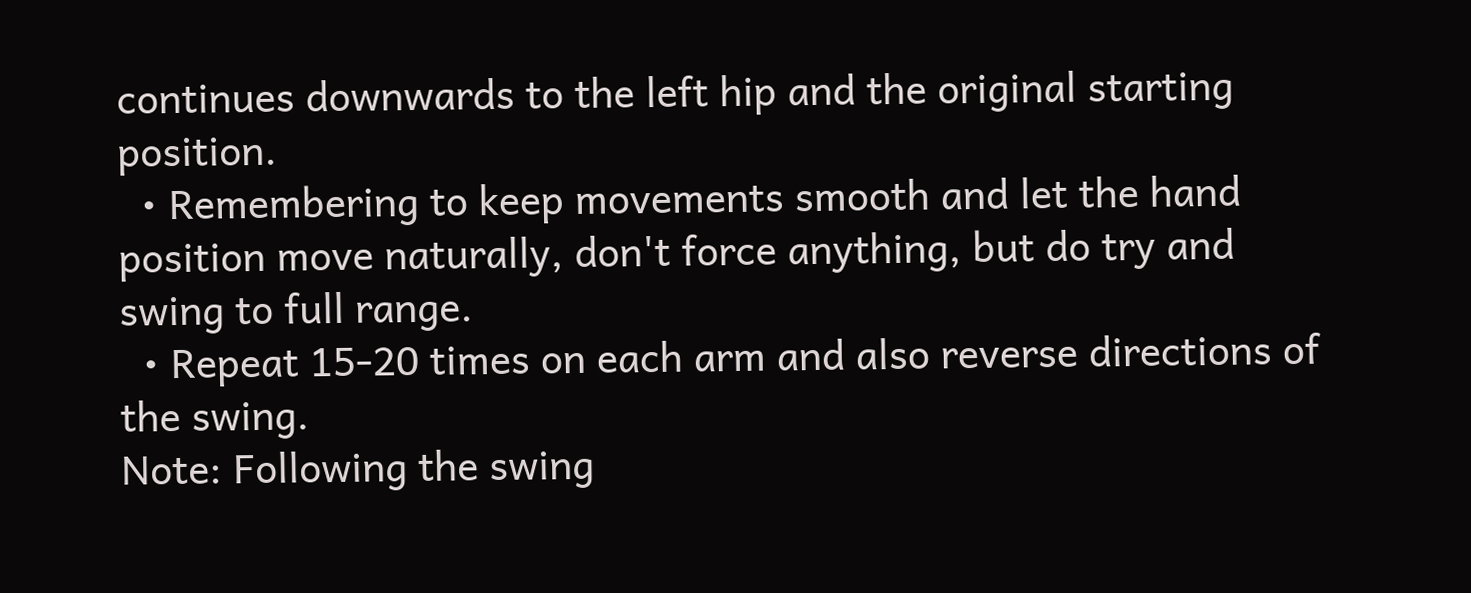continues downwards to the left hip and the original starting position.
  • Remembering to keep movements smooth and let the hand position move naturally, don't force anything, but do try and swing to full range.
  • Repeat 15-20 times on each arm and also reverse directions of the swing.
Note: Following the swing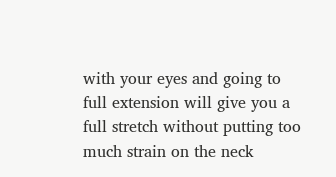with your eyes and going to full extension will give you a full stretch without putting too much strain on the neck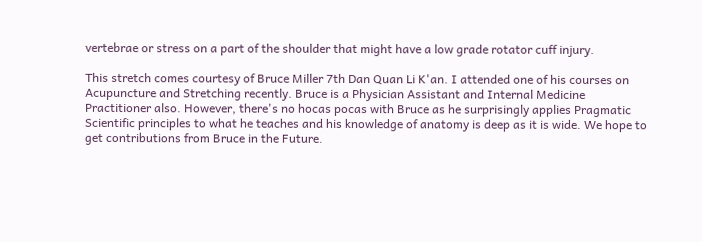vertebrae or stress on a part of the shoulder that might have a low grade rotator cuff injury.

This stretch comes courtesy of Bruce Miller 7th Dan Quan Li K'an. I attended one of his courses on Acupuncture and Stretching recently. Bruce is a Physician Assistant and Internal Medicine Practitioner also. However, there's no hocas pocas with Bruce as he surprisingly applies Pragmatic Scientific principles to what he teaches and his knowledge of anatomy is deep as it is wide. We hope to get contributions from Bruce in the Future.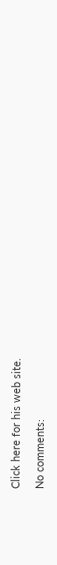Click here for his web site.

No comments: